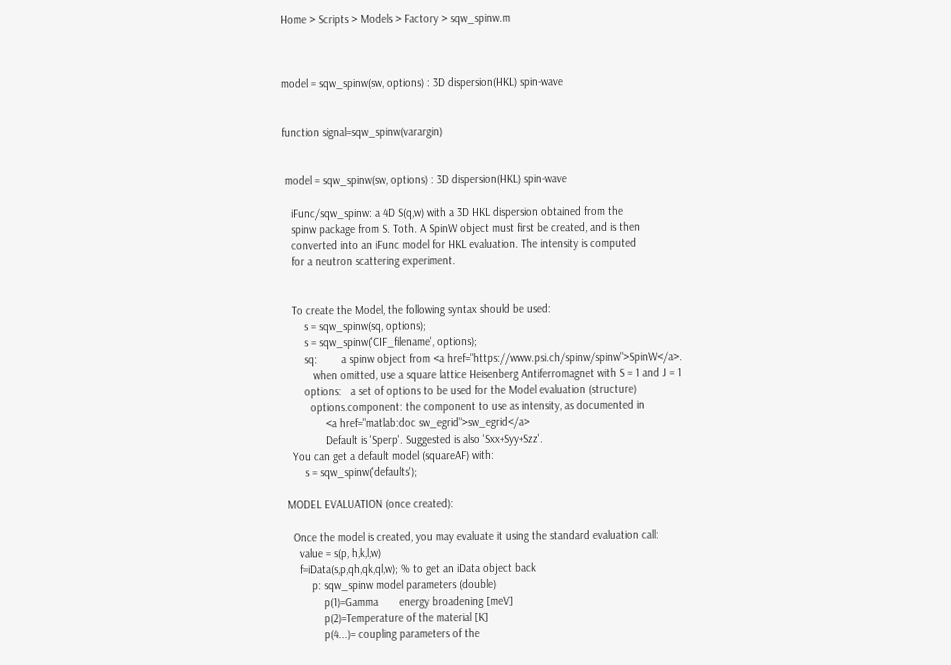Home > Scripts > Models > Factory > sqw_spinw.m



model = sqw_spinw(sw, options) : 3D dispersion(HKL) spin-wave


function signal=sqw_spinw(varargin)


 model = sqw_spinw(sw, options) : 3D dispersion(HKL) spin-wave

   iFunc/sqw_spinw: a 4D S(q,w) with a 3D HKL dispersion obtained from the
   spinw package from S. Toth. A SpinW object must first be created, and is then
   converted into an iFunc model for HKL evaluation. The intensity is computed
   for a neutron scattering experiment.


   To create the Model, the following syntax should be used:
       s = sqw_spinw(sq, options);
       s = sqw_spinw('CIF_filename', options);
       sq:        a spinw object from <a href="https://www.psi.ch/spinw/spinw">SpinW</a>.
          when omitted, use a square lattice Heisenberg Antiferromagnet with S = 1 and J = 1
       options:   a set of options to be used for the Model evaluation (structure)
         options.component: the component to use as intensity, as documented in
              <a href="matlab:doc sw_egrid">sw_egrid</a>
              Default is 'Sperp'. Suggested is also 'Sxx+Syy+Szz'.
   You can get a default model (squareAF) with:
       s = sqw_spinw('defaults');

 MODEL EVALUATION (once created):

   Once the model is created, you may evaluate it using the standard evaluation call:
     value = s(p, h,k,l,w)
     f=iData(s,p,qh,qk,ql,w); % to get an iData object back
         p: sqw_spinw model parameters (double)
             p(1)=Gamma       energy broadening [meV]
             p(2)=Temperature of the material [K]
             p(4...)= coupling parameters of the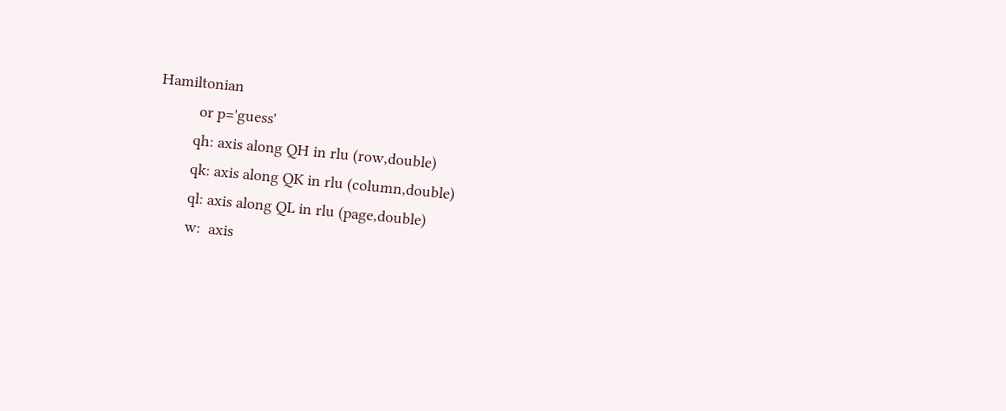Hamiltonian
          or p='guess'
         qh: axis along QH in rlu (row,double)
         qk: axis along QK in rlu (column,double)
         ql: axis along QL in rlu (page,double)
         w:  axis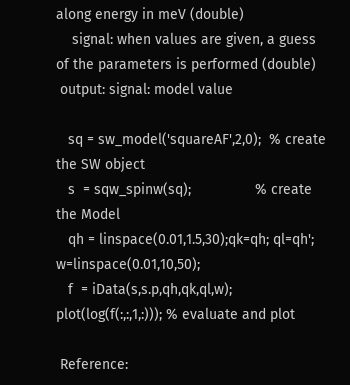along energy in meV (double)
    signal: when values are given, a guess of the parameters is performed (double)
 output: signal: model value

   sq = sw_model('squareAF',2,0);  % create the SW object
   s  = sqw_spinw(sq);                % create the Model
   qh = linspace(0.01,1.5,30);qk=qh; ql=qh'; w=linspace(0.01,10,50);
   f  = iData(s,s.p,qh,qk,ql,w); plot(log(f(:,:,1,:))); % evaluate and plot

 Reference: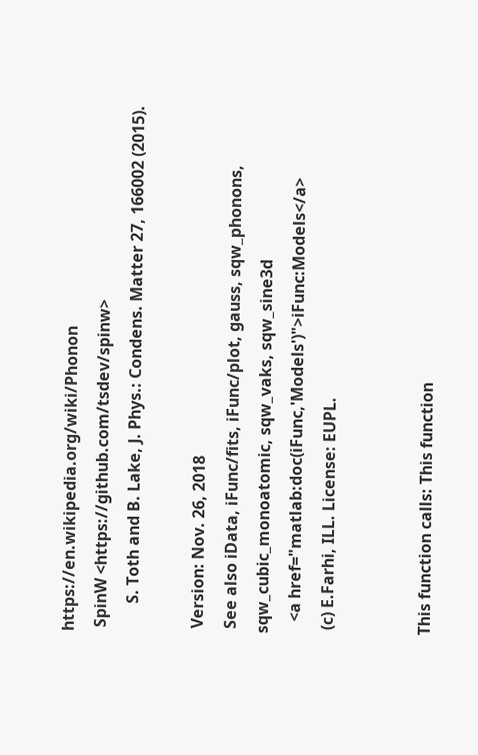https://en.wikipedia.org/wiki/Phonon
 SpinW <https://github.com/tsdev/spinw>
       S. Toth and B. Lake, J. Phys.: Condens. Matter 27, 166002 (2015).

 Version: Nov. 26, 2018
 See also iData, iFunc/fits, iFunc/plot, gauss, sqw_phonons, sqw_cubic_monoatomic, sqw_vaks, sqw_sine3d
   <a href="matlab:doc(iFunc,'Models')">iFunc:Models</a>
 (c) E.Farhi, ILL. License: EUPL.


This function calls: This function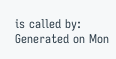is called by:
Generated on Mon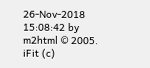26-Nov-2018 15:08:42 by m2html © 2005. iFit (c)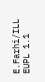E.Farhi/ILL EUPL 1.1